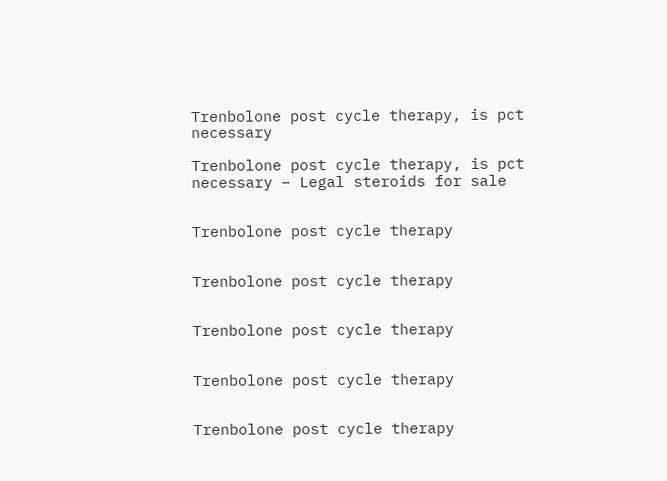Trenbolone post cycle therapy, is pct necessary

Trenbolone post cycle therapy, is pct necessary – Legal steroids for sale


Trenbolone post cycle therapy


Trenbolone post cycle therapy


Trenbolone post cycle therapy


Trenbolone post cycle therapy


Trenbolone post cycle therapy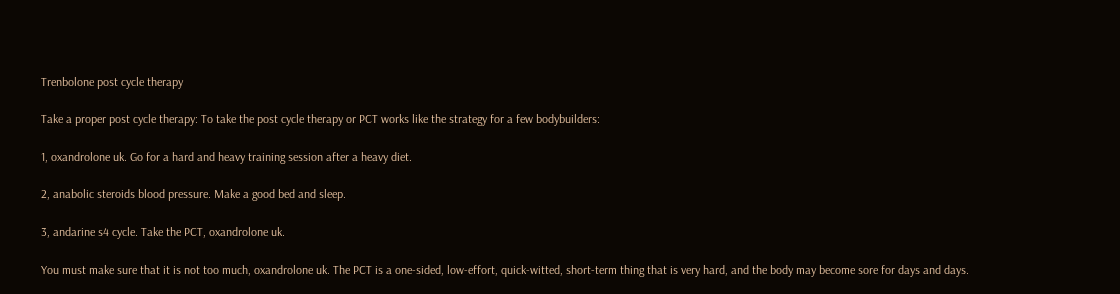Trenbolone post cycle therapy

Take a proper post cycle therapy: To take the post cycle therapy or PCT works like the strategy for a few bodybuilders:

1, oxandrolone uk. Go for a hard and heavy training session after a heavy diet.

2, anabolic steroids blood pressure. Make a good bed and sleep.

3, andarine s4 cycle. Take the PCT, oxandrolone uk.

You must make sure that it is not too much, oxandrolone uk. The PCT is a one-sided, low-effort, quick-witted, short-term thing that is very hard, and the body may become sore for days and days.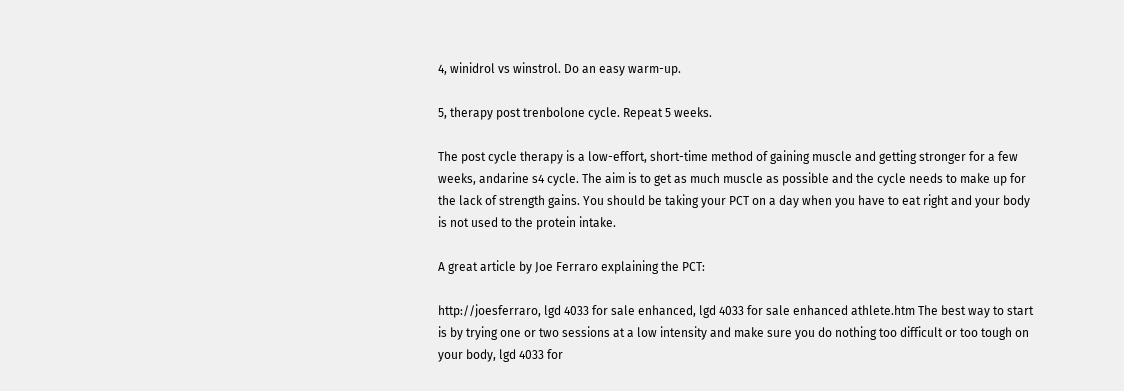4, winidrol vs winstrol. Do an easy warm-up.

5, therapy post trenbolone cycle. Repeat 5 weeks.

The post cycle therapy is a low-effort, short-time method of gaining muscle and getting stronger for a few weeks, andarine s4 cycle. The aim is to get as much muscle as possible and the cycle needs to make up for the lack of strength gains. You should be taking your PCT on a day when you have to eat right and your body is not used to the protein intake.

A great article by Joe Ferraro explaining the PCT:

http://joesferraro, lgd 4033 for sale enhanced, lgd 4033 for sale enhanced athlete.htm The best way to start is by trying one or two sessions at a low intensity and make sure you do nothing too difficult or too tough on your body, lgd 4033 for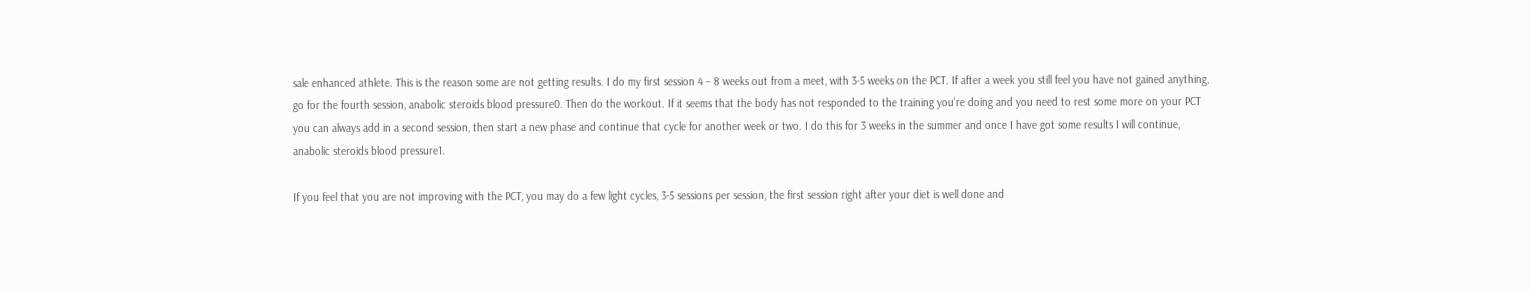sale enhanced athlete. This is the reason some are not getting results. I do my first session 4 – 8 weeks out from a meet, with 3-5 weeks on the PCT. If after a week you still feel you have not gained anything, go for the fourth session, anabolic steroids blood pressure0. Then do the workout. If it seems that the body has not responded to the training you’re doing and you need to rest some more on your PCT you can always add in a second session, then start a new phase and continue that cycle for another week or two. I do this for 3 weeks in the summer and once I have got some results I will continue, anabolic steroids blood pressure1.

If you feel that you are not improving with the PCT, you may do a few light cycles, 3-5 sessions per session, the first session right after your diet is well done and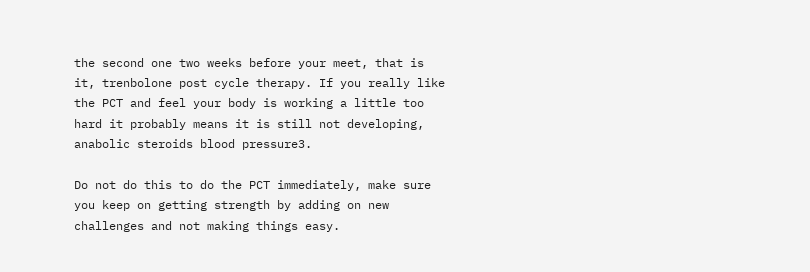the second one two weeks before your meet, that is it, trenbolone post cycle therapy. If you really like the PCT and feel your body is working a little too hard it probably means it is still not developing, anabolic steroids blood pressure3.

Do not do this to do the PCT immediately, make sure you keep on getting strength by adding on new challenges and not making things easy.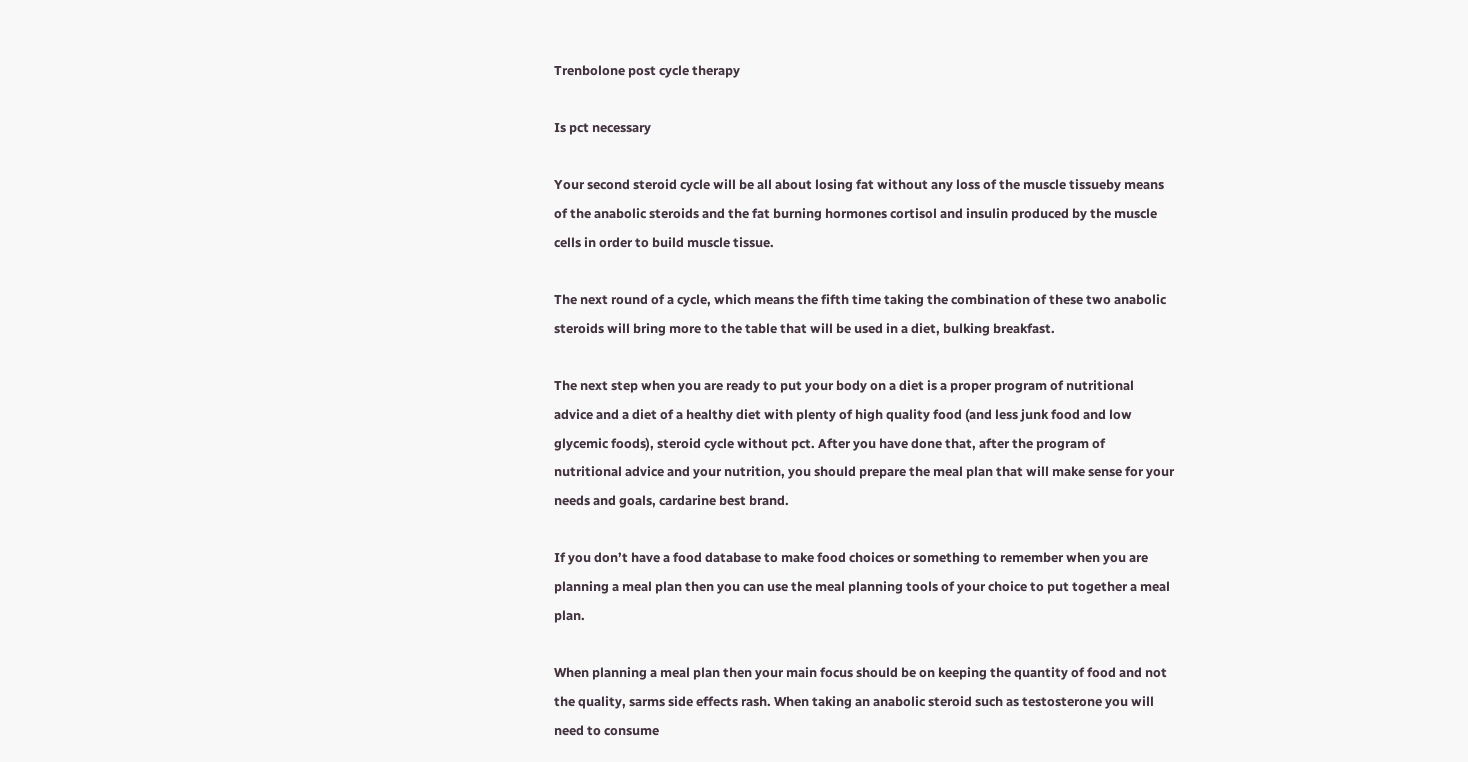Trenbolone post cycle therapy

Is pct necessary

Your second steroid cycle will be all about losing fat without any loss of the muscle tissueby means of the anabolic steroids and the fat burning hormones cortisol and insulin produced by the muscle cells in order to build muscle tissue.

The next round of a cycle, which means the fifth time taking the combination of these two anabolic steroids will bring more to the table that will be used in a diet, bulking breakfast.

The next step when you are ready to put your body on a diet is a proper program of nutritional advice and a diet of a healthy diet with plenty of high quality food (and less junk food and low glycemic foods), steroid cycle without pct. After you have done that, after the program of nutritional advice and your nutrition, you should prepare the meal plan that will make sense for your needs and goals, cardarine best brand.

If you don’t have a food database to make food choices or something to remember when you are planning a meal plan then you can use the meal planning tools of your choice to put together a meal plan.

When planning a meal plan then your main focus should be on keeping the quantity of food and not the quality, sarms side effects rash. When taking an anabolic steroid such as testosterone you will need to consume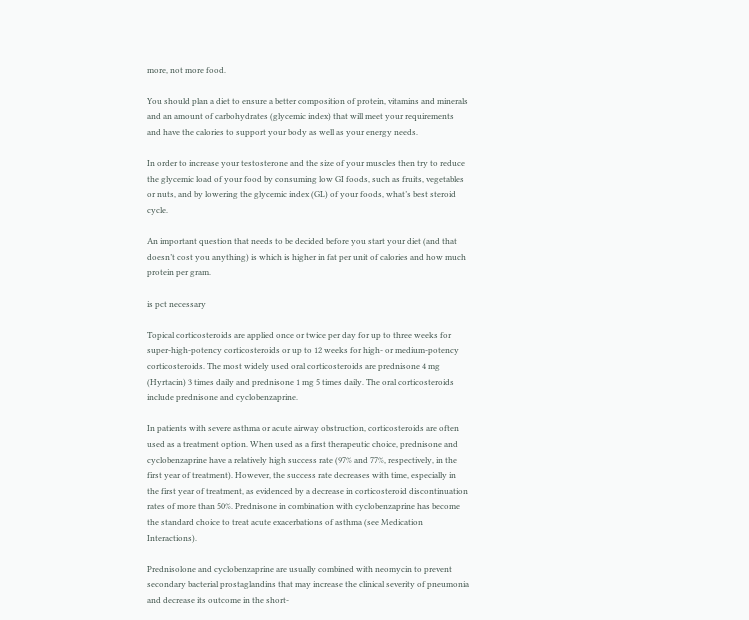more, not more food.

You should plan a diet to ensure a better composition of protein, vitamins and minerals and an amount of carbohydrates (glycemic index) that will meet your requirements and have the calories to support your body as well as your energy needs.

In order to increase your testosterone and the size of your muscles then try to reduce the glycemic load of your food by consuming low GI foods, such as fruits, vegetables or nuts, and by lowering the glycemic index (GL) of your foods, what’s best steroid cycle.

An important question that needs to be decided before you start your diet (and that doesn’t cost you anything) is which is higher in fat per unit of calories and how much protein per gram.

is pct necessary

Topical corticosteroids are applied once or twice per day for up to three weeks for super-high-potency corticosteroids or up to 12 weeks for high- or medium-potency corticosteroids. The most widely used oral corticosteroids are prednisone 4 mg (Hyrtacin) 3 times daily and prednisone 1 mg 5 times daily. The oral corticosteroids include prednisone and cyclobenzaprine.

In patients with severe asthma or acute airway obstruction, corticosteroids are often used as a treatment option. When used as a first therapeutic choice, prednisone and cyclobenzaprine have a relatively high success rate (97% and 77%, respectively, in the first year of treatment). However, the success rate decreases with time, especially in the first year of treatment, as evidenced by a decrease in corticosteroid discontinuation rates of more than 50%. Prednisone in combination with cyclobenzaprine has become the standard choice to treat acute exacerbations of asthma (see Medication Interactions).

Prednisolone and cyclobenzaprine are usually combined with neomycin to prevent secondary bacterial prostaglandins that may increase the clinical severity of pneumonia and decrease its outcome in the short-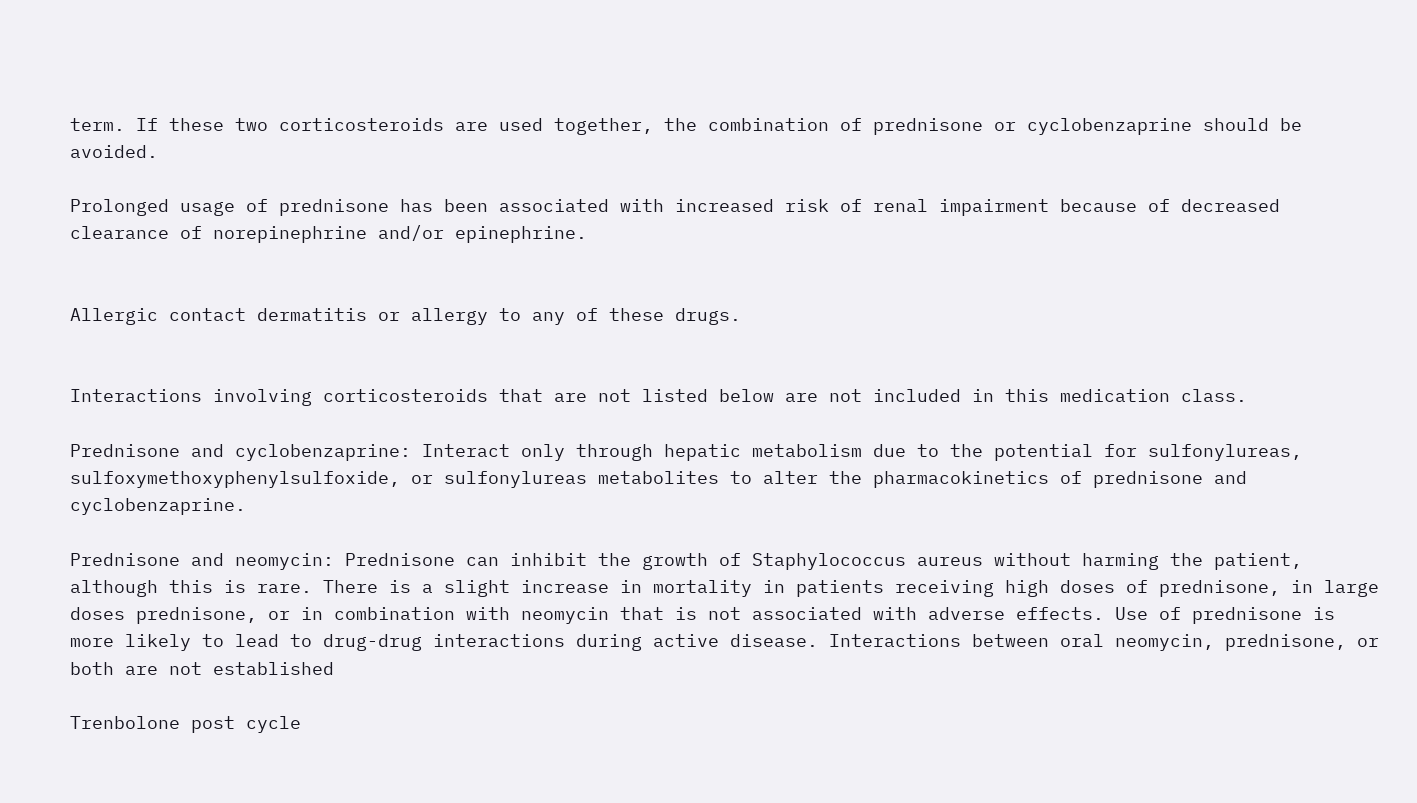term. If these two corticosteroids are used together, the combination of prednisone or cyclobenzaprine should be avoided.

Prolonged usage of prednisone has been associated with increased risk of renal impairment because of decreased clearance of norepinephrine and/or epinephrine.


Allergic contact dermatitis or allergy to any of these drugs.


Interactions involving corticosteroids that are not listed below are not included in this medication class.

Prednisone and cyclobenzaprine: Interact only through hepatic metabolism due to the potential for sulfonylureas, sulfoxymethoxyphenylsulfoxide, or sulfonylureas metabolites to alter the pharmacokinetics of prednisone and cyclobenzaprine.

Prednisone and neomycin: Prednisone can inhibit the growth of Staphylococcus aureus without harming the patient, although this is rare. There is a slight increase in mortality in patients receiving high doses of prednisone, in large doses prednisone, or in combination with neomycin that is not associated with adverse effects. Use of prednisone is more likely to lead to drug-drug interactions during active disease. Interactions between oral neomycin, prednisone, or both are not established

Trenbolone post cycle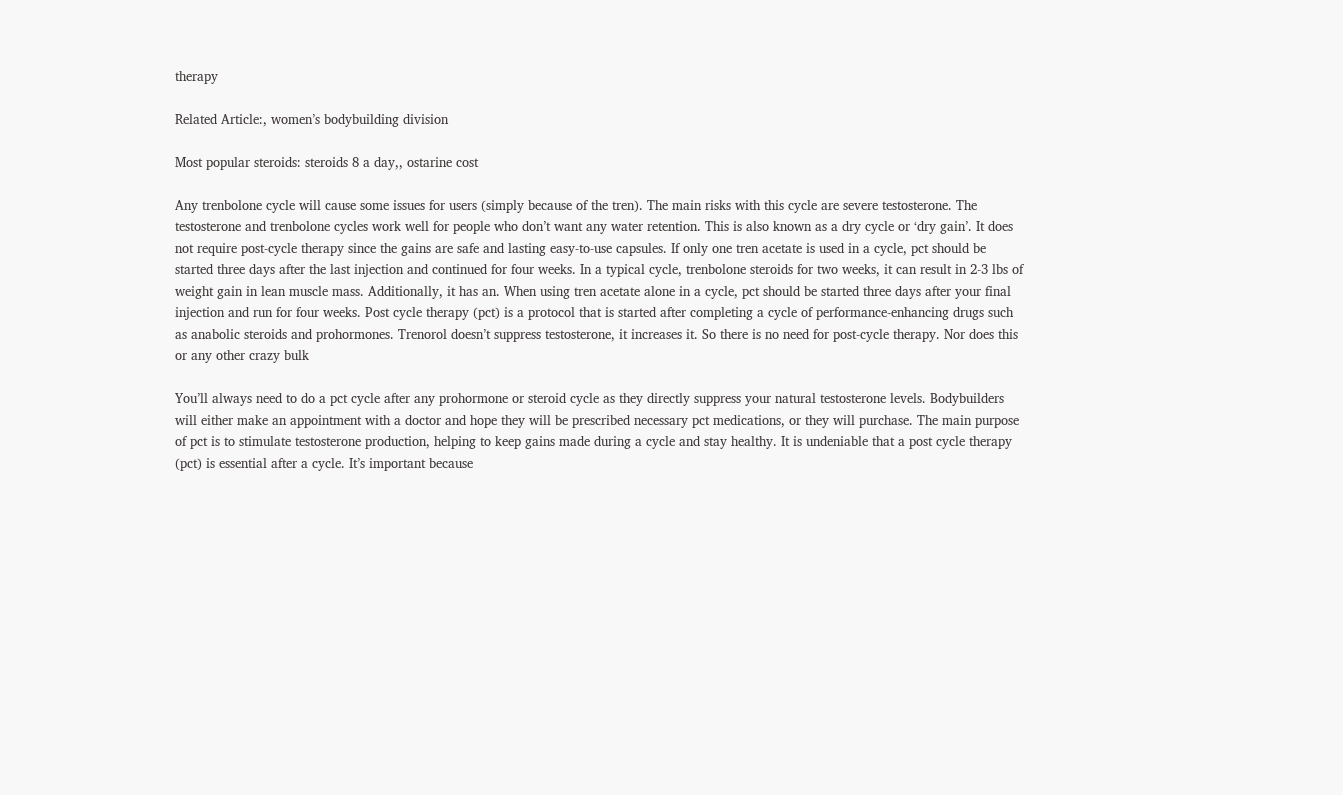therapy

Related Article:, women’s bodybuilding division

Most popular steroids: steroids 8 a day,, ostarine cost

Any trenbolone cycle will cause some issues for users (simply because of the tren). The main risks with this cycle are severe testosterone. The testosterone and trenbolone cycles work well for people who don’t want any water retention. This is also known as a dry cycle or ‘dry gain’. It does not require post-cycle therapy since the gains are safe and lasting easy-to-use capsules. If only one tren acetate is used in a cycle, pct should be started three days after the last injection and continued for four weeks. In a typical cycle, trenbolone steroids for two weeks, it can result in 2-3 lbs of weight gain in lean muscle mass. Additionally, it has an. When using tren acetate alone in a cycle, pct should be started three days after your final injection and run for four weeks. Post cycle therapy (pct) is a protocol that is started after completing a cycle of performance-enhancing drugs such as anabolic steroids and prohormones. Trenorol doesn’t suppress testosterone, it increases it. So there is no need for post-cycle therapy. Nor does this or any other crazy bulk

You’ll always need to do a pct cycle after any prohormone or steroid cycle as they directly suppress your natural testosterone levels. Bodybuilders will either make an appointment with a doctor and hope they will be prescribed necessary pct medications, or they will purchase. The main purpose of pct is to stimulate testosterone production, helping to keep gains made during a cycle and stay healthy. It is undeniable that a post cycle therapy (pct) is essential after a cycle. It’s important because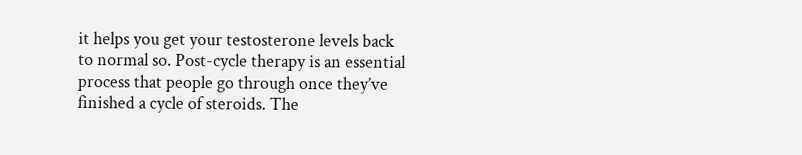it helps you get your testosterone levels back to normal so. Post-cycle therapy is an essential process that people go through once they’ve finished a cycle of steroids. The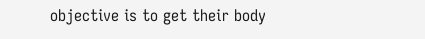objective is to get their body